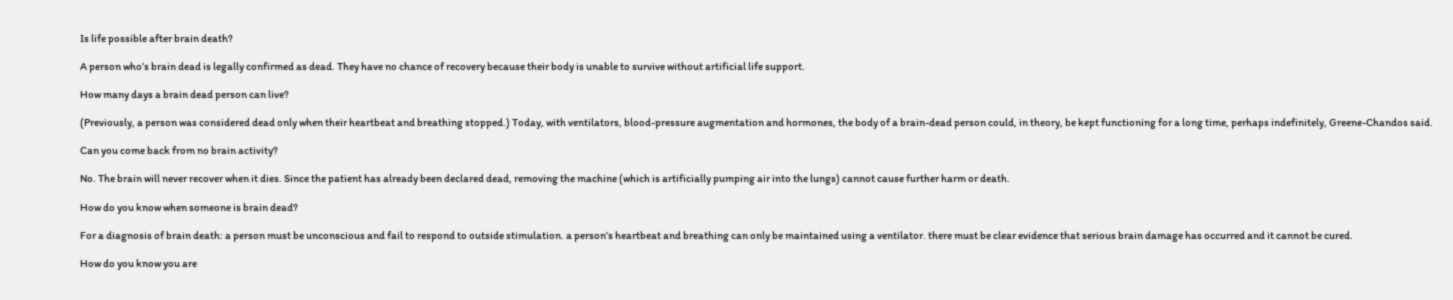Is life possible after brain death?

A person who’s brain dead is legally confirmed as dead. They have no chance of recovery because their body is unable to survive without artificial life support.

How many days a brain dead person can live?

(Previously, a person was considered dead only when their heartbeat and breathing stopped.) Today, with ventilators, blood-pressure augmentation and hormones, the body of a brain-dead person could, in theory, be kept functioning for a long time, perhaps indefinitely, Greene-Chandos said.

Can you come back from no brain activity?

No. The brain will never recover when it dies. Since the patient has already been declared dead, removing the machine (which is artificially pumping air into the lungs) cannot cause further harm or death.

How do you know when someone is brain dead?

For a diagnosis of brain death: a person must be unconscious and fail to respond to outside stimulation. a person’s heartbeat and breathing can only be maintained using a ventilator. there must be clear evidence that serious brain damage has occurred and it cannot be cured.

How do you know you are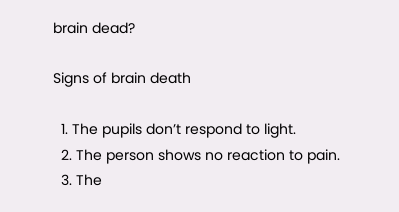brain dead?

Signs of brain death

  1. The pupils don’t respond to light.
  2. The person shows no reaction to pain.
  3. The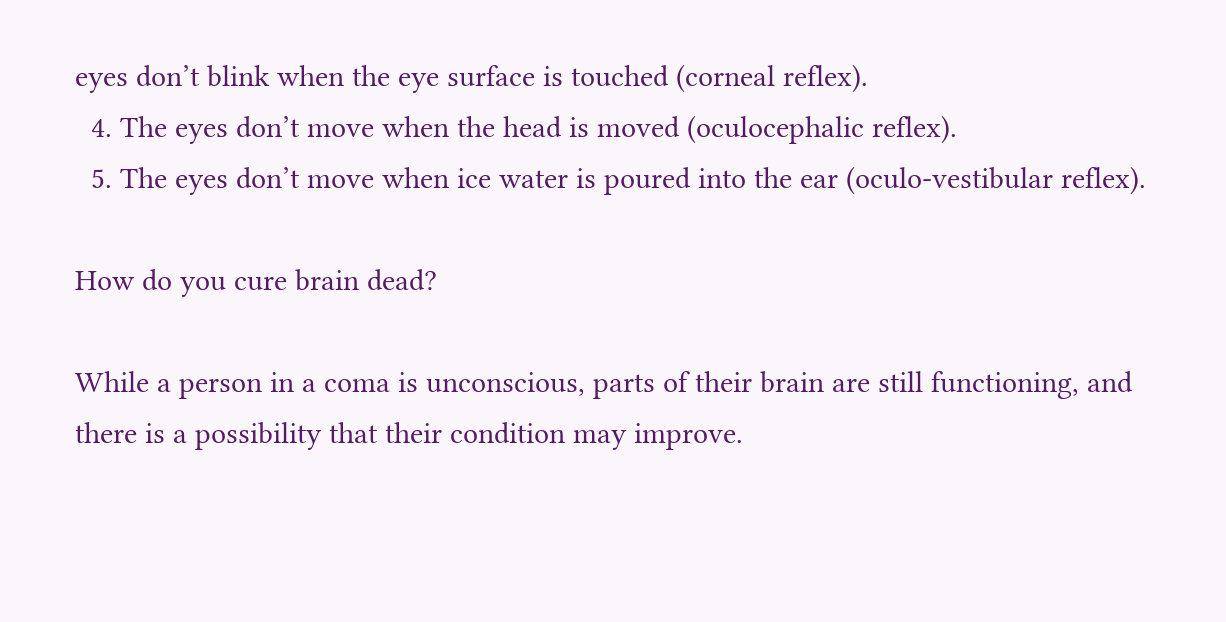eyes don’t blink when the eye surface is touched (corneal reflex).
  4. The eyes don’t move when the head is moved (oculocephalic reflex).
  5. The eyes don’t move when ice water is poured into the ear (oculo-vestibular reflex).

How do you cure brain dead?

While a person in a coma is unconscious, parts of their brain are still functioning, and there is a possibility that their condition may improve.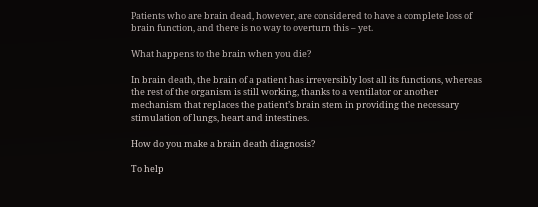Patients who are brain dead, however, are considered to have a complete loss of brain function, and there is no way to overturn this – yet.

What happens to the brain when you die?

In brain death, the brain of a patient has irreversibly lost all its functions, whereas the rest of the organism is still working, thanks to a ventilator or another mechanism that replaces the patient’s brain stem in providing the necessary stimulation of lungs, heart and intestines.

How do you make a brain death diagnosis?

To help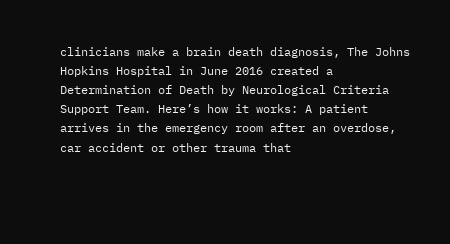clinicians make a brain death diagnosis, The Johns Hopkins Hospital in June 2016 created a Determination of Death by Neurological Criteria Support Team. Here’s how it works: A patient arrives in the emergency room after an overdose, car accident or other trauma that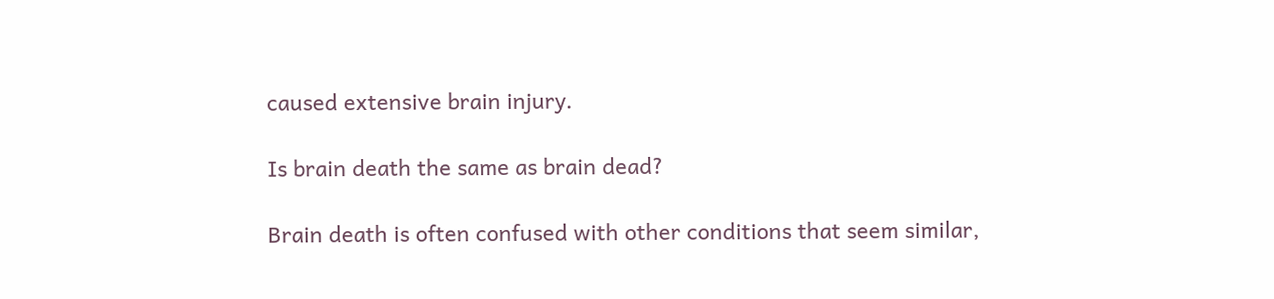caused extensive brain injury.

Is brain death the same as brain dead?

Brain death is often confused with other conditions that seem similar,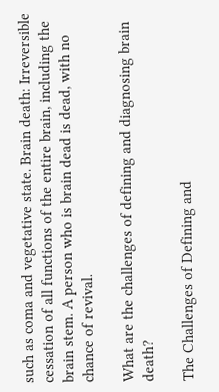such as coma and vegetative state. Brain death: Irreversible cessation of all functions of the entire brain, including the brain stem. A person who is brain dead is dead, with no chance of revival.

What are the challenges of defining and diagnosing brain death?

The Challenges of Defining and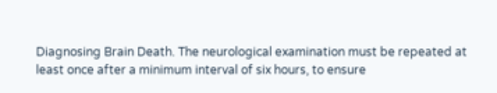Diagnosing Brain Death. The neurological examination must be repeated at least once after a minimum interval of six hours, to ensure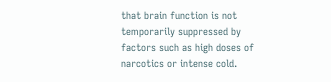that brain function is not temporarily suppressed by factors such as high doses of narcotics or intense cold.